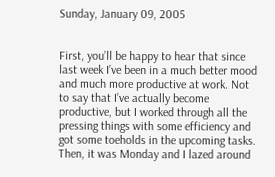Sunday, January 09, 2005


First, you’ll be happy to hear that since last week I’ve been in a much better mood and much more productive at work. Not to say that I’ve actually become productive, but I worked through all the pressing things with some efficiency and got some toeholds in the upcoming tasks. Then, it was Monday and I lazed around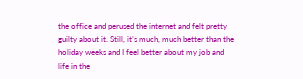the office and perused the internet and felt pretty guilty about it. Still, it’s much, much better than the holiday weeks and I feel better about my job and life in the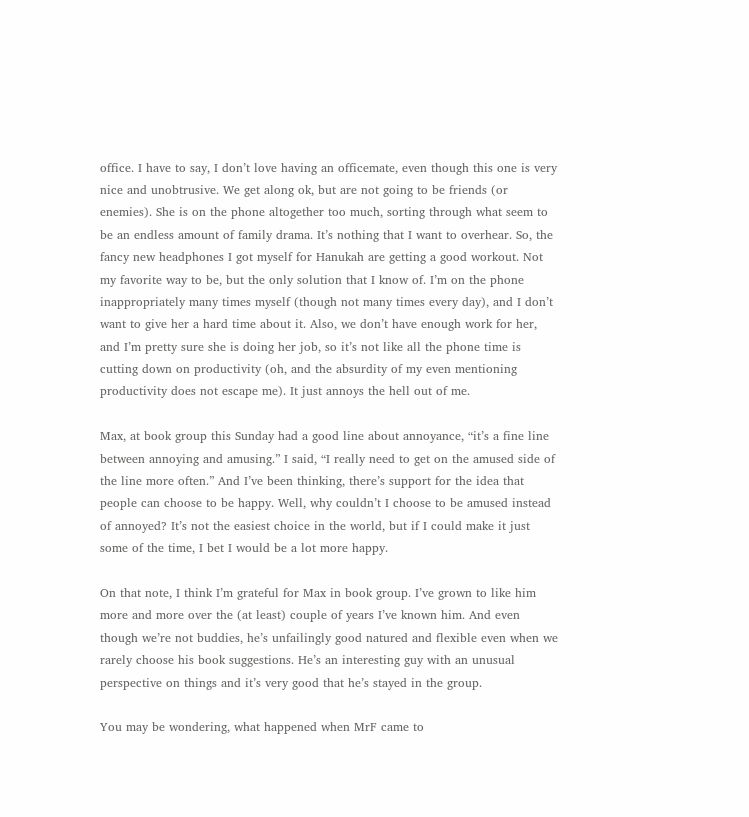office. I have to say, I don’t love having an officemate, even though this one is very nice and unobtrusive. We get along ok, but are not going to be friends (or enemies). She is on the phone altogether too much, sorting through what seem to be an endless amount of family drama. It’s nothing that I want to overhear. So, the fancy new headphones I got myself for Hanukah are getting a good workout. Not my favorite way to be, but the only solution that I know of. I’m on the phone inappropriately many times myself (though not many times every day), and I don’t want to give her a hard time about it. Also, we don’t have enough work for her, and I’m pretty sure she is doing her job, so it’s not like all the phone time is cutting down on productivity (oh, and the absurdity of my even mentioning productivity does not escape me). It just annoys the hell out of me.

Max, at book group this Sunday had a good line about annoyance, “it’s a fine line between annoying and amusing.” I said, “I really need to get on the amused side of the line more often.” And I’ve been thinking, there’s support for the idea that people can choose to be happy. Well, why couldn’t I choose to be amused instead of annoyed? It’s not the easiest choice in the world, but if I could make it just some of the time, I bet I would be a lot more happy.

On that note, I think I’m grateful for Max in book group. I’ve grown to like him more and more over the (at least) couple of years I’ve known him. And even though we’re not buddies, he’s unfailingly good natured and flexible even when we rarely choose his book suggestions. He’s an interesting guy with an unusual perspective on things and it’s very good that he’s stayed in the group.

You may be wondering, what happened when MrF came to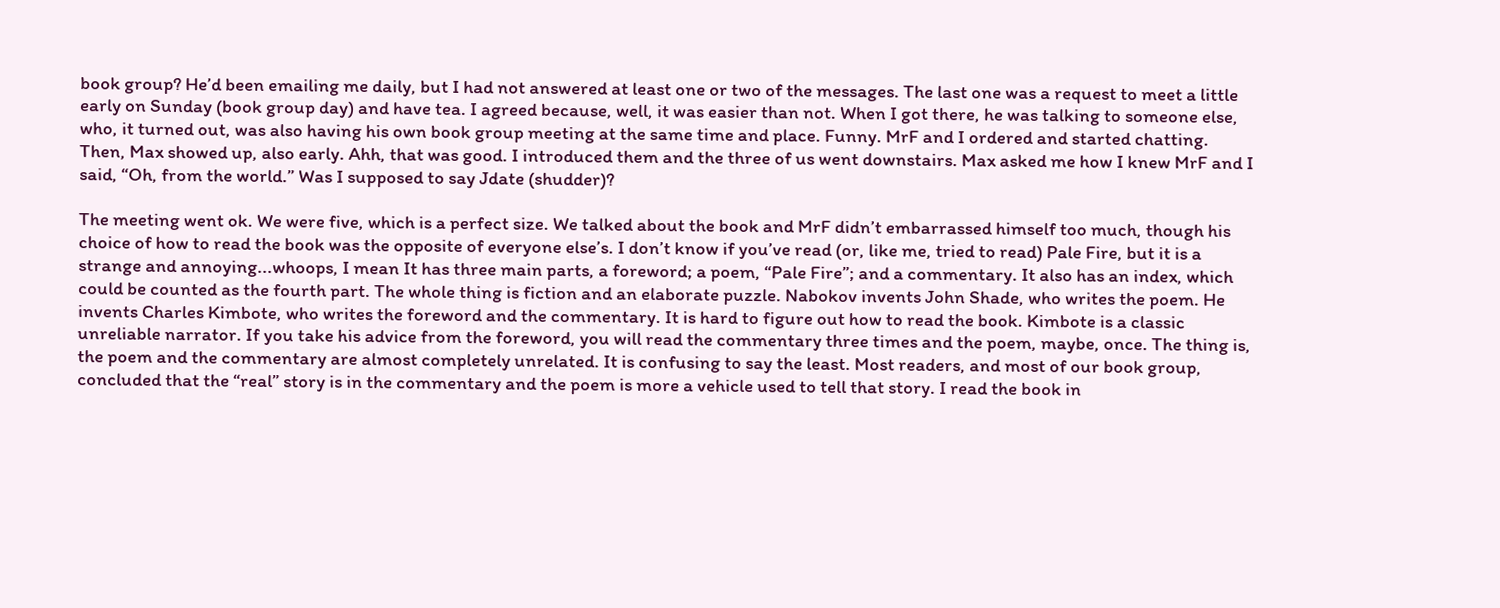book group? He’d been emailing me daily, but I had not answered at least one or two of the messages. The last one was a request to meet a little early on Sunday (book group day) and have tea. I agreed because, well, it was easier than not. When I got there, he was talking to someone else, who, it turned out, was also having his own book group meeting at the same time and place. Funny. MrF and I ordered and started chatting. Then, Max showed up, also early. Ahh, that was good. I introduced them and the three of us went downstairs. Max asked me how I knew MrF and I said, “Oh, from the world.” Was I supposed to say Jdate (shudder)?

The meeting went ok. We were five, which is a perfect size. We talked about the book and MrF didn’t embarrassed himself too much, though his choice of how to read the book was the opposite of everyone else’s. I don’t know if you’ve read (or, like me, tried to read) Pale Fire, but it is a strange and annoying...whoops, I mean It has three main parts, a foreword; a poem, “Pale Fire”; and a commentary. It also has an index, which could be counted as the fourth part. The whole thing is fiction and an elaborate puzzle. Nabokov invents John Shade, who writes the poem. He invents Charles Kimbote, who writes the foreword and the commentary. It is hard to figure out how to read the book. Kimbote is a classic unreliable narrator. If you take his advice from the foreword, you will read the commentary three times and the poem, maybe, once. The thing is, the poem and the commentary are almost completely unrelated. It is confusing to say the least. Most readers, and most of our book group, concluded that the “real” story is in the commentary and the poem is more a vehicle used to tell that story. I read the book in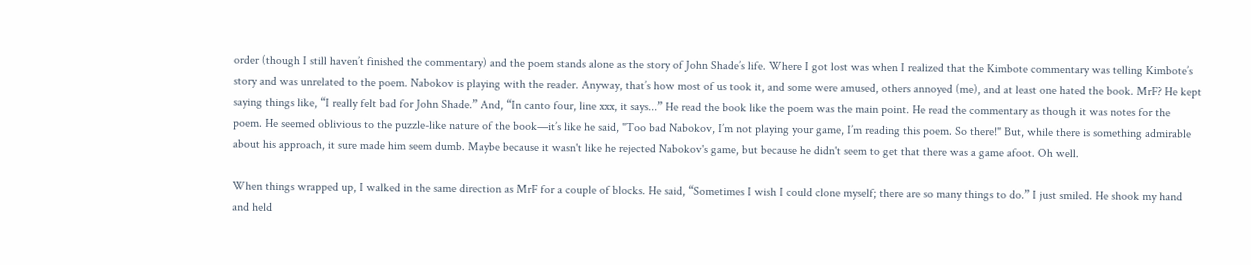order (though I still haven’t finished the commentary) and the poem stands alone as the story of John Shade’s life. Where I got lost was when I realized that the Kimbote commentary was telling Kimbote’s story and was unrelated to the poem. Nabokov is playing with the reader. Anyway, that’s how most of us took it, and some were amused, others annoyed (me), and at least one hated the book. MrF? He kept saying things like, “I really felt bad for John Shade.” And, “In canto four, line xxx, it says...” He read the book like the poem was the main point. He read the commentary as though it was notes for the poem. He seemed oblivious to the puzzle-like nature of the book—it’s like he said, "Too bad Nabokov, I’m not playing your game, I’m reading this poem. So there!" But, while there is something admirable about his approach, it sure made him seem dumb. Maybe because it wasn't like he rejected Nabokov's game, but because he didn't seem to get that there was a game afoot. Oh well.

When things wrapped up, I walked in the same direction as MrF for a couple of blocks. He said, “Sometimes I wish I could clone myself; there are so many things to do.” I just smiled. He shook my hand and held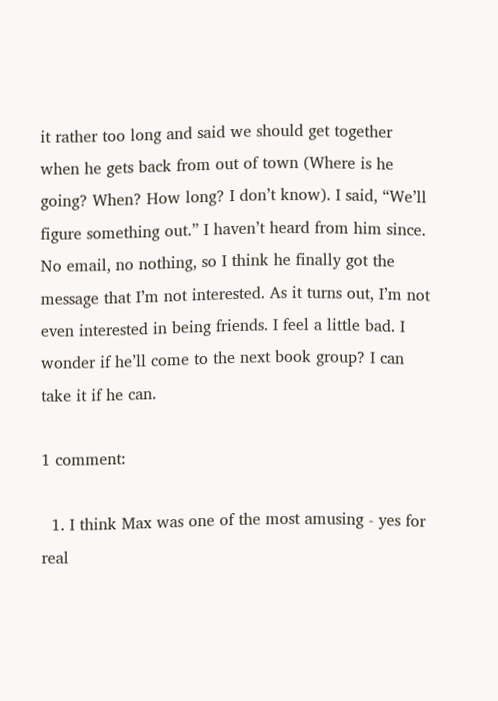it rather too long and said we should get together when he gets back from out of town (Where is he going? When? How long? I don’t know). I said, “We’ll figure something out.” I haven’t heard from him since. No email, no nothing, so I think he finally got the message that I’m not interested. As it turns out, I’m not even interested in being friends. I feel a little bad. I wonder if he’ll come to the next book group? I can take it if he can.

1 comment:

  1. I think Max was one of the most amusing - yes for real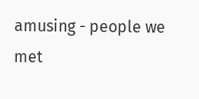amusing - people we met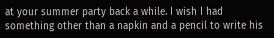at your summer party back a while. I wish I had something other than a napkin and a pencil to write his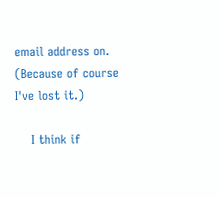email address on. (Because of course I've lost it.)

    I think if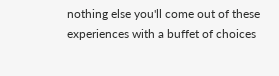nothing else you'll come out of these experiences with a buffet of choices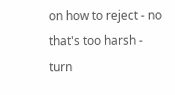on how to reject - no that's too harsh - turn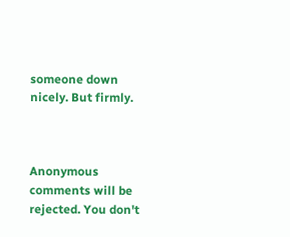someone down nicely. But firmly.



Anonymous comments will be rejected. You don't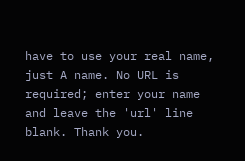have to use your real name, just A name. No URL is required; enter your name and leave the 'url' line blank. Thank you.